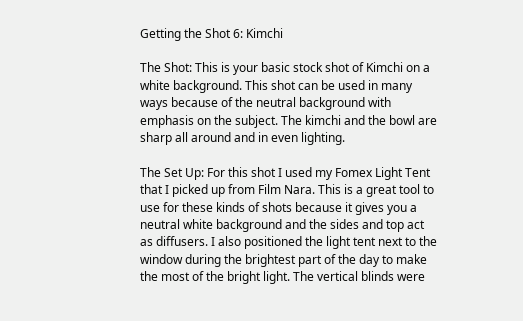Getting the Shot 6: Kimchi

The Shot: This is your basic stock shot of Kimchi on a white background. This shot can be used in many ways because of the neutral background with emphasis on the subject. The kimchi and the bowl are sharp all around and in even lighting.

The Set Up: For this shot I used my Fomex Light Tent that I picked up from Film Nara. This is a great tool to use for these kinds of shots because it gives you a neutral white background and the sides and top act as diffusers. I also positioned the light tent next to the window during the brightest part of the day to make the most of the bright light. The vertical blinds were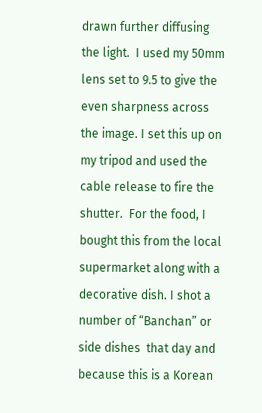drawn further diffusing the light.  I used my 50mm lens set to 9.5 to give the even sharpness across the image. I set this up on my tripod and used the cable release to fire the shutter.  For the food, I bought this from the local supermarket along with a decorative dish. I shot a number of “Banchan” or side dishes  that day and because this is a Korean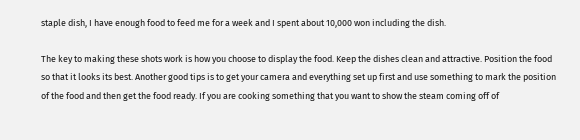staple dish, I have enough food to feed me for a week and I spent about 10,000 won including the dish.

The key to making these shots work is how you choose to display the food. Keep the dishes clean and attractive. Position the food so that it looks its best. Another good tips is to get your camera and everything set up first and use something to mark the position of the food and then get the food ready. If you are cooking something that you want to show the steam coming off of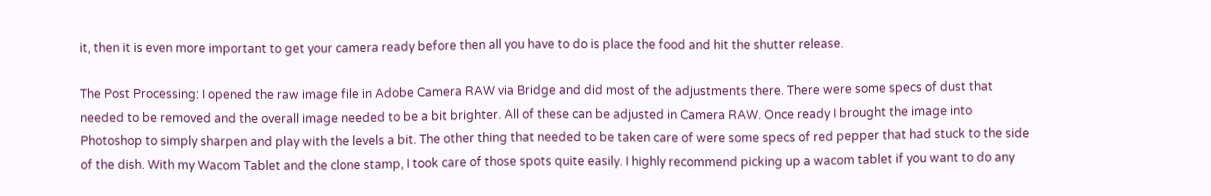it, then it is even more important to get your camera ready before then all you have to do is place the food and hit the shutter release.

The Post Processing: I opened the raw image file in Adobe Camera RAW via Bridge and did most of the adjustments there. There were some specs of dust that needed to be removed and the overall image needed to be a bit brighter. All of these can be adjusted in Camera RAW. Once ready I brought the image into Photoshop to simply sharpen and play with the levels a bit. The other thing that needed to be taken care of were some specs of red pepper that had stuck to the side of the dish. With my Wacom Tablet and the clone stamp, I took care of those spots quite easily. I highly recommend picking up a wacom tablet if you want to do any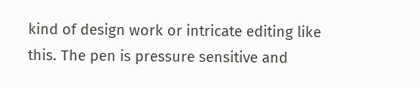kind of design work or intricate editing like this. The pen is pressure sensitive and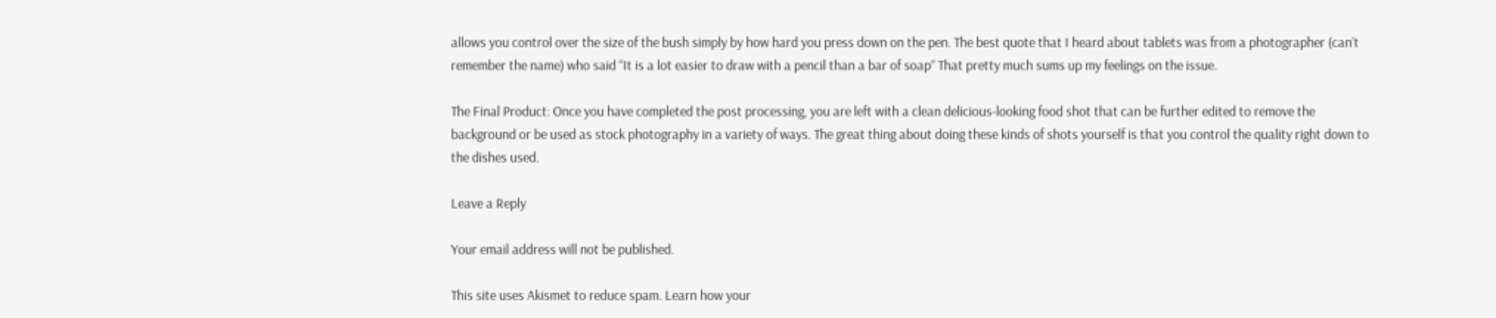allows you control over the size of the bush simply by how hard you press down on the pen. The best quote that I heard about tablets was from a photographer (can’t remember the name) who said “It is a lot easier to draw with a pencil than a bar of soap” That pretty much sums up my feelings on the issue.

The Final Product: Once you have completed the post processing, you are left with a clean delicious-looking food shot that can be further edited to remove the background or be used as stock photography in a variety of ways. The great thing about doing these kinds of shots yourself is that you control the quality right down to the dishes used.

Leave a Reply

Your email address will not be published.

This site uses Akismet to reduce spam. Learn how your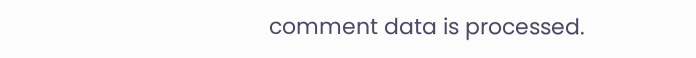comment data is processed.